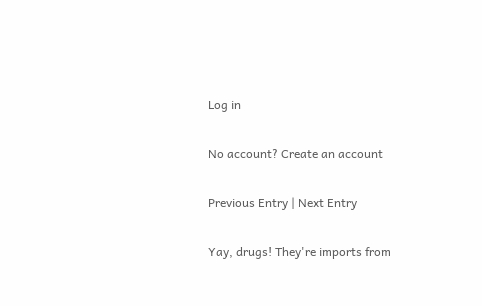Log in

No account? Create an account

Previous Entry | Next Entry

Yay, drugs! They're imports from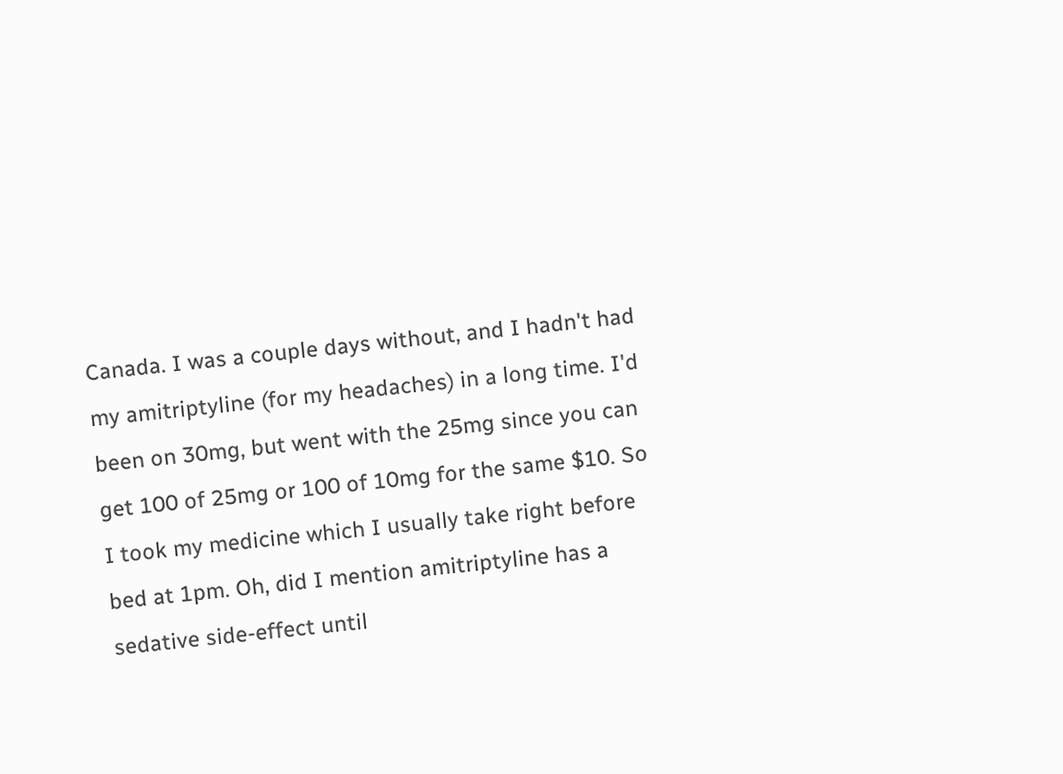Canada. I was a couple days without, and I hadn't had my amitriptyline (for my headaches) in a long time. I'd been on 30mg, but went with the 25mg since you can get 100 of 25mg or 100 of 10mg for the same $10. So I took my medicine which I usually take right before bed at 1pm. Oh, did I mention amitriptyline has a sedative side-effect until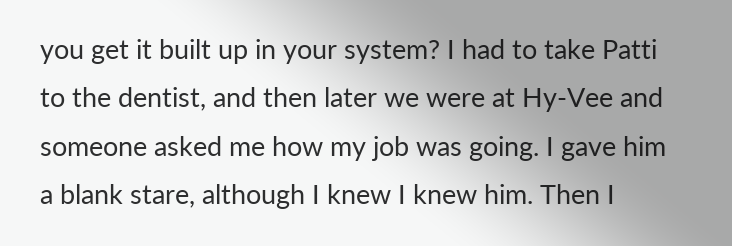you get it built up in your system? I had to take Patti to the dentist, and then later we were at Hy-Vee and someone asked me how my job was going. I gave him a blank stare, although I knew I knew him. Then I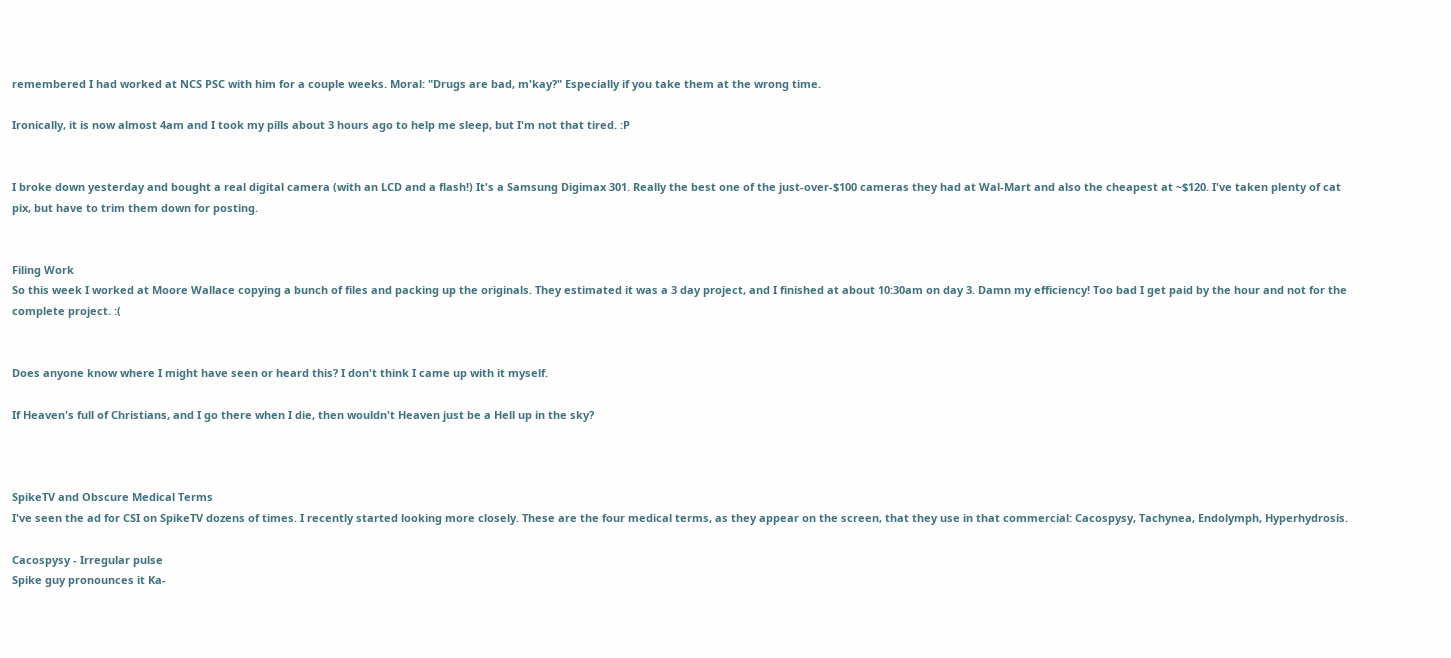remembered I had worked at NCS PSC with him for a couple weeks. Moral: "Drugs are bad, m'kay?" Especially if you take them at the wrong time.

Ironically, it is now almost 4am and I took my pills about 3 hours ago to help me sleep, but I'm not that tired. :P


I broke down yesterday and bought a real digital camera (with an LCD and a flash!) It's a Samsung Digimax 301. Really the best one of the just-over-$100 cameras they had at Wal-Mart and also the cheapest at ~$120. I've taken plenty of cat pix, but have to trim them down for posting.


Filing Work
So this week I worked at Moore Wallace copying a bunch of files and packing up the originals. They estimated it was a 3 day project, and I finished at about 10:30am on day 3. Damn my efficiency! Too bad I get paid by the hour and not for the complete project. :(


Does anyone know where I might have seen or heard this? I don't think I came up with it myself.

If Heaven's full of Christians, and I go there when I die, then wouldn't Heaven just be a Hell up in the sky?



SpikeTV and Obscure Medical Terms
I've seen the ad for CSI on SpikeTV dozens of times. I recently started looking more closely. These are the four medical terms, as they appear on the screen, that they use in that commercial: Cacospysy, Tachynea, Endolymph, Hyperhydrosis.

Cacospysy - Irregular pulse
Spike guy pronounces it Ka-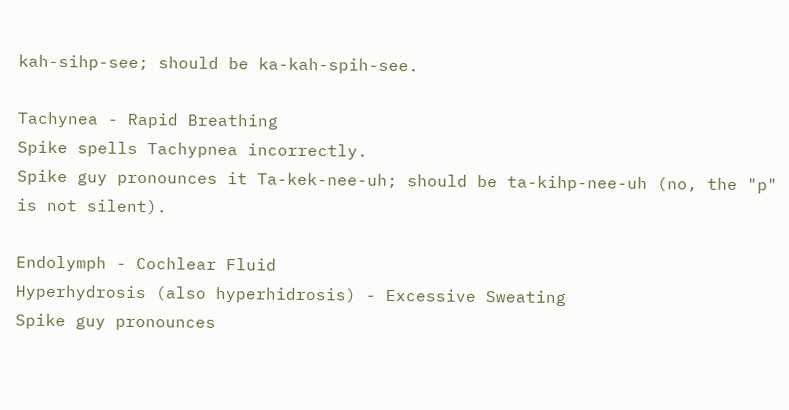kah-sihp-see; should be ka-kah-spih-see.

Tachynea - Rapid Breathing
Spike spells Tachypnea incorrectly.
Spike guy pronounces it Ta-kek-nee-uh; should be ta-kihp-nee-uh (no, the "p" is not silent).

Endolymph - Cochlear Fluid
Hyperhydrosis (also hyperhidrosis) - Excessive Sweating
Spike guy pronounces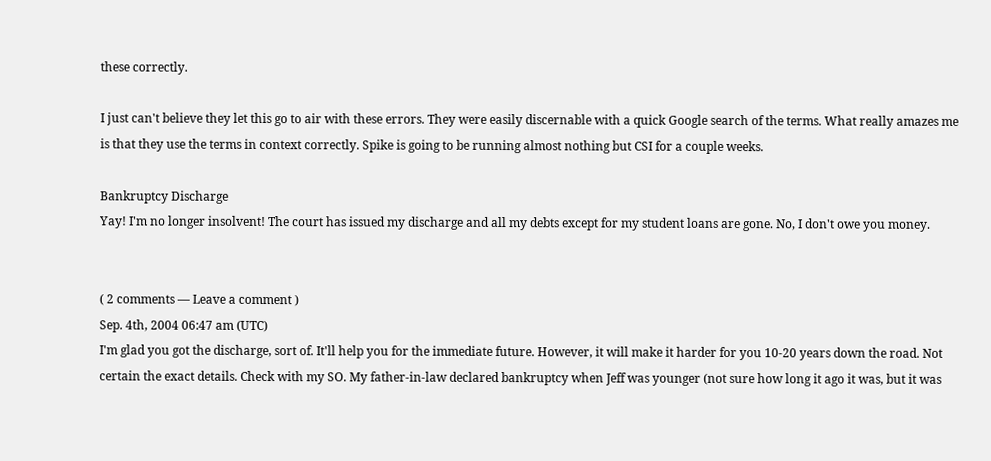these correctly.

I just can't believe they let this go to air with these errors. They were easily discernable with a quick Google search of the terms. What really amazes me is that they use the terms in context correctly. Spike is going to be running almost nothing but CSI for a couple weeks.

Bankruptcy Discharge
Yay! I'm no longer insolvent! The court has issued my discharge and all my debts except for my student loans are gone. No, I don't owe you money.


( 2 comments — Leave a comment )
Sep. 4th, 2004 06:47 am (UTC)
I'm glad you got the discharge, sort of. It'll help you for the immediate future. However, it will make it harder for you 10-20 years down the road. Not certain the exact details. Check with my SO. My father-in-law declared bankruptcy when Jeff was younger (not sure how long it ago it was, but it was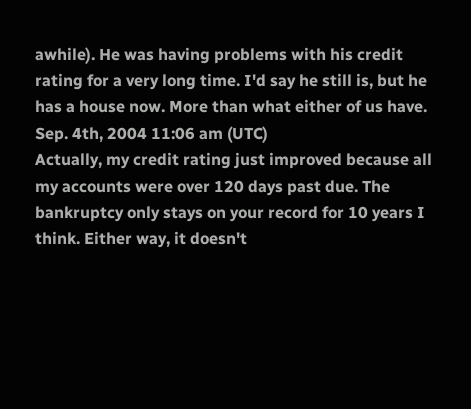awhile). He was having problems with his credit rating for a very long time. I'd say he still is, but he has a house now. More than what either of us have.
Sep. 4th, 2004 11:06 am (UTC)
Actually, my credit rating just improved because all my accounts were over 120 days past due. The bankruptcy only stays on your record for 10 years I think. Either way, it doesn't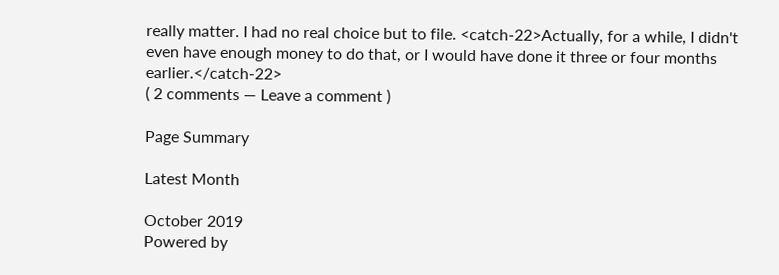really matter. I had no real choice but to file. <catch-22>Actually, for a while, I didn't even have enough money to do that, or I would have done it three or four months earlier.</catch-22>
( 2 comments — Leave a comment )

Page Summary

Latest Month

October 2019
Powered by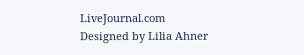LiveJournal.com
Designed by Lilia Ahner